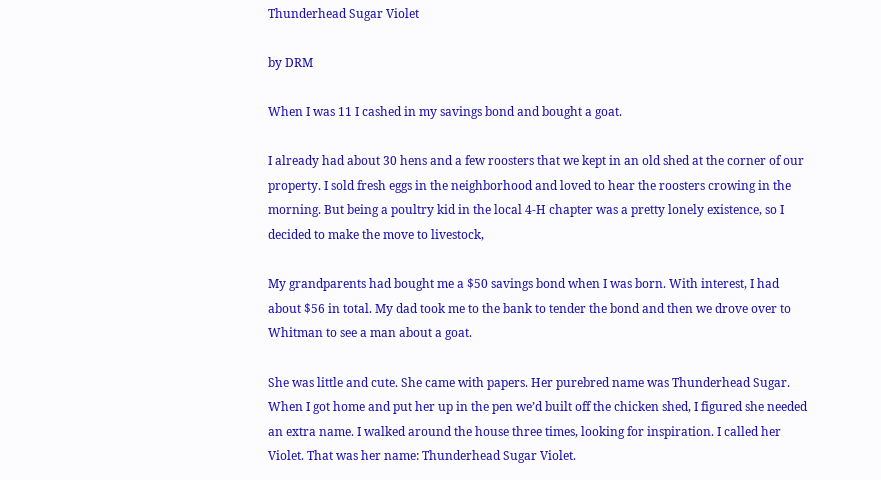Thunderhead Sugar Violet

by DRM

When I was 11 I cashed in my savings bond and bought a goat.

I already had about 30 hens and a few roosters that we kept in an old shed at the corner of our property. I sold fresh eggs in the neighborhood and loved to hear the roosters crowing in the morning. But being a poultry kid in the local 4-H chapter was a pretty lonely existence, so I decided to make the move to livestock,

My grandparents had bought me a $50 savings bond when I was born. With interest, I had about $56 in total. My dad took me to the bank to tender the bond and then we drove over to Whitman to see a man about a goat.

She was little and cute. She came with papers. Her purebred name was Thunderhead Sugar. When I got home and put her up in the pen we’d built off the chicken shed, I figured she needed an extra name. I walked around the house three times, looking for inspiration. I called her Violet. That was her name: Thunderhead Sugar Violet.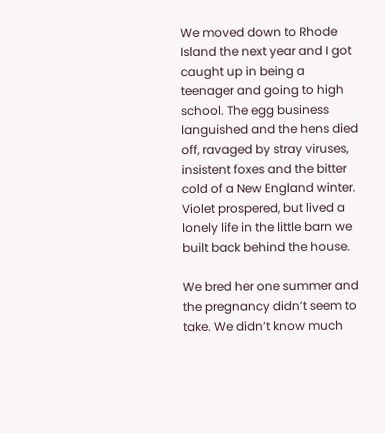We moved down to Rhode Island the next year and I got caught up in being a teenager and going to high school. The egg business languished and the hens died off, ravaged by stray viruses, insistent foxes and the bitter cold of a New England winter. Violet prospered, but lived a lonely life in the little barn we built back behind the house.

We bred her one summer and the pregnancy didn’t seem to take. We didn’t know much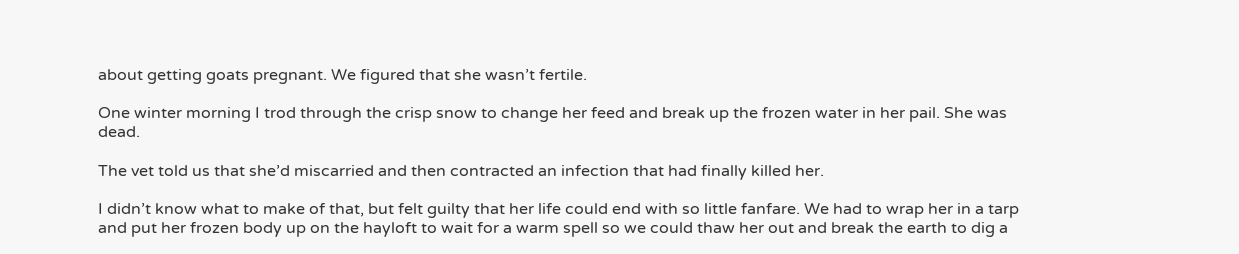about getting goats pregnant. We figured that she wasn’t fertile.

One winter morning I trod through the crisp snow to change her feed and break up the frozen water in her pail. She was dead.

The vet told us that she’d miscarried and then contracted an infection that had finally killed her.

I didn’t know what to make of that, but felt guilty that her life could end with so little fanfare. We had to wrap her in a tarp and put her frozen body up on the hayloft to wait for a warm spell so we could thaw her out and break the earth to dig a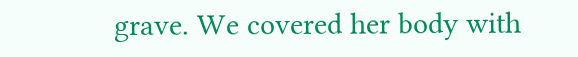grave. We covered her body with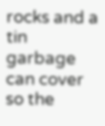rocks and a tin garbage can cover so the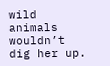wild animals wouldn’t dig her up.